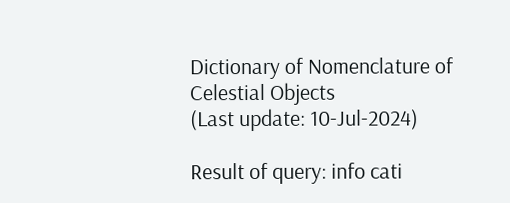Dictionary of Nomenclature of Celestial Objects
(Last update: 10-Jul-2024)

Result of query: info cati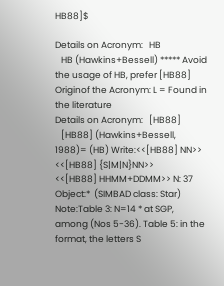HB88]$

Details on Acronym:   HB
   HB (Hawkins+Bessell) ***** Avoid the usage of HB, prefer [HB88] Originof the Acronym: L = Found in the literature
Details on Acronym:   [HB88]
   [HB88] (Hawkins+Bessell, 1988)= (HB) Write:<<[HB88] NN>>
<<[HB88] {S|M|N}NN>>
<<[HB88] HHMM+DDMM>> N: 37 Object:*  (SIMBAD class: Star) Note:Table 3: N=14 * at SGP, among (Nos 5-36). Table 5: in the format, the letters S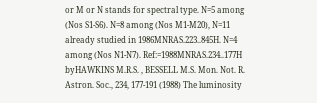or M or N stands for spectral type. N=5 among (Nos S1-S6). N=8 among (Nos M1-M20), N=11 already studied in 1986MNRAS.223..845H. N=4 among (Nos N1-N7). Ref:=1988MNRAS.234..177H byHAWKINS M.R.S. , BESSELL M.S. Mon. Not. R. Astron. Soc., 234, 177-191 (1988) The luminosity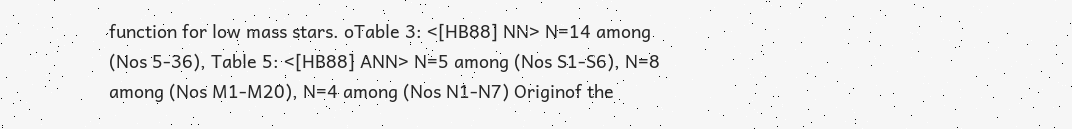function for low mass stars. oTable 3: <[HB88] NN> N=14 among (Nos 5-36), Table 5: <[HB88] ANN> N=5 among (Nos S1-S6), N=8 among (Nos M1-M20), N=4 among (Nos N1-N7) Originof the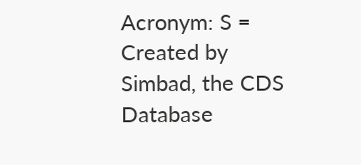Acronym: S = Created by Simbad, the CDS Database